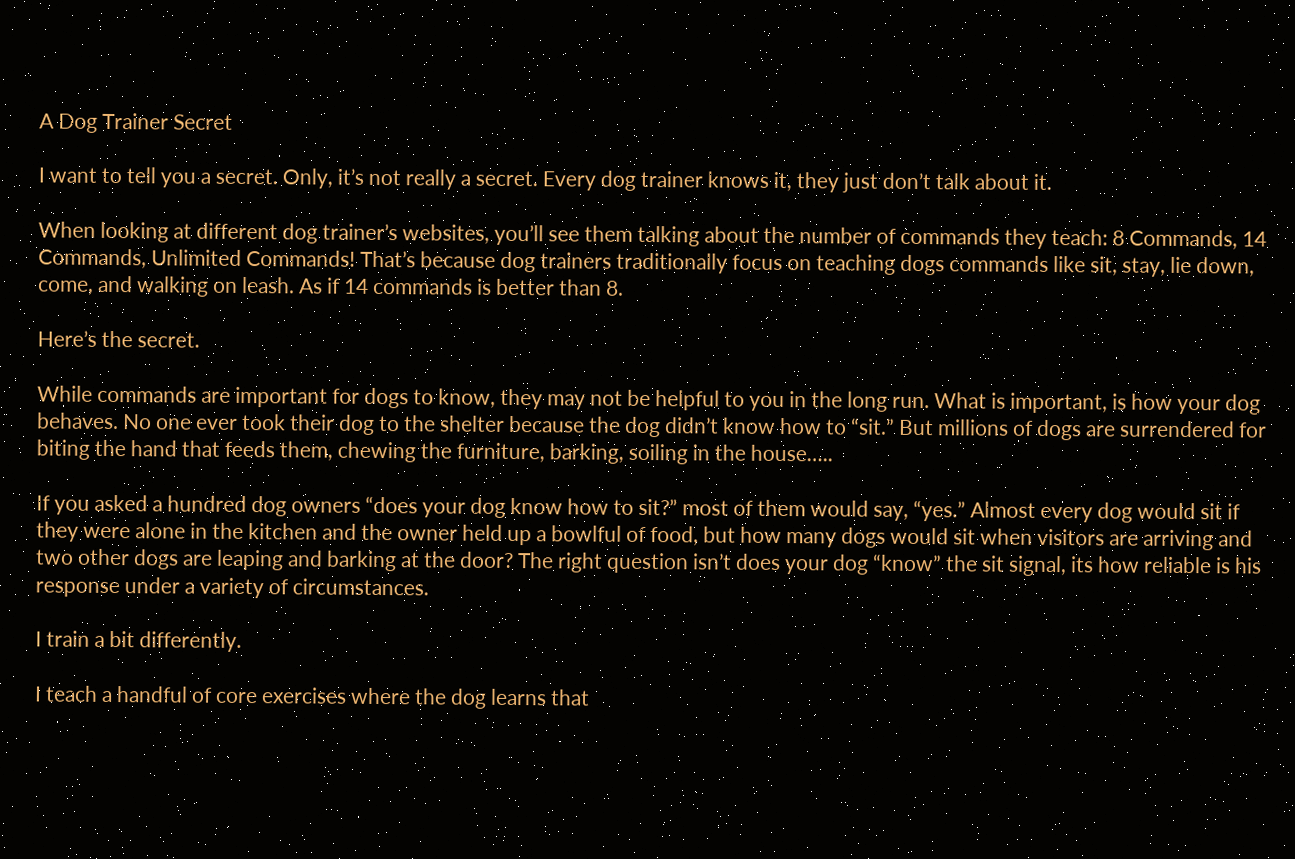A Dog Trainer Secret

I want to tell you a secret. Only, it’s not really a secret. Every dog trainer knows it, they just don’t talk about it.

When looking at different dog trainer’s websites, you’ll see them talking about the number of commands they teach: 8 Commands, 14 Commands, Unlimited Commands! That’s because dog trainers traditionally focus on teaching dogs commands like sit, stay, lie down, come, and walking on leash. As if 14 commands is better than 8.

Here’s the secret.

While commands are important for dogs to know, they may not be helpful to you in the long run. What is important, is how your dog behaves. No one ever took their dog to the shelter because the dog didn’t know how to “sit.” But millions of dogs are surrendered for biting the hand that feeds them, chewing the furniture, barking, soiling in the house…..

If you asked a hundred dog owners “does your dog know how to sit?” most of them would say, “yes.” Almost every dog would sit if they were alone in the kitchen and the owner held up a bowlful of food, but how many dogs would sit when visitors are arriving and two other dogs are leaping and barking at the door? The right question isn’t does your dog “know” the sit signal, its how reliable is his response under a variety of circumstances.

I train a bit differently.

I teach a handful of core exercises where the dog learns that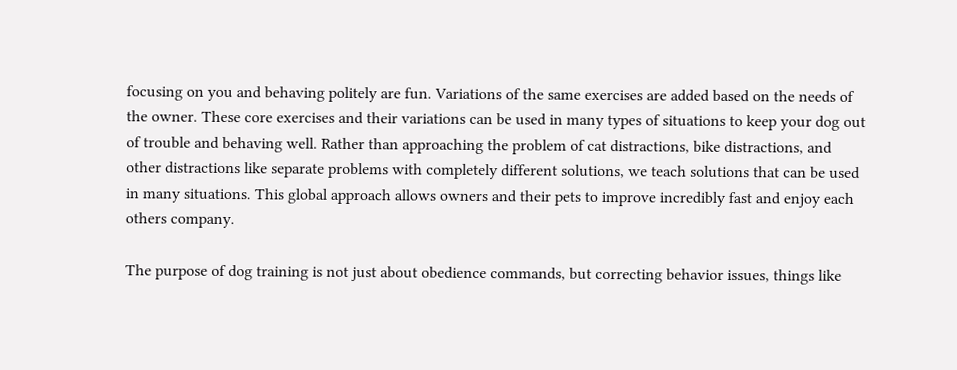focusing on you and behaving politely are fun. Variations of the same exercises are added based on the needs of the owner. These core exercises and their variations can be used in many types of situations to keep your dog out of trouble and behaving well. Rather than approaching the problem of cat distractions, bike distractions, and other distractions like separate problems with completely different solutions, we teach solutions that can be used in many situations. This global approach allows owners and their pets to improve incredibly fast and enjoy each others company.

The purpose of dog training is not just about obedience commands, but correcting behavior issues, things like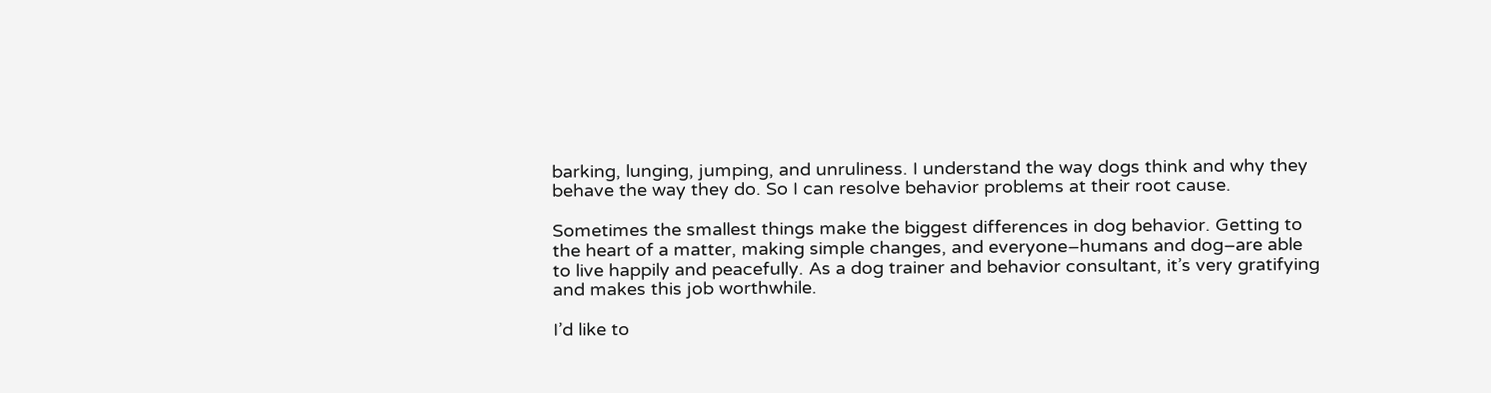barking, lunging, jumping, and unruliness. I understand the way dogs think and why they behave the way they do. So I can resolve behavior problems at their root cause.

Sometimes the smallest things make the biggest differences in dog behavior. Getting to the heart of a matter, making simple changes, and everyone–humans and dog–are able to live happily and peacefully. As a dog trainer and behavior consultant, it’s very gratifying and makes this job worthwhile.

I’d like to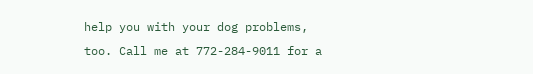help you with your dog problems, too. Call me at 772-284-9011 for a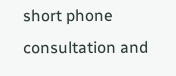short phone consultation and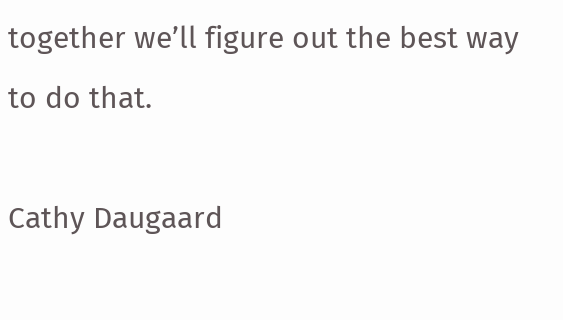together we’ll figure out the best way to do that.

Cathy Daugaard